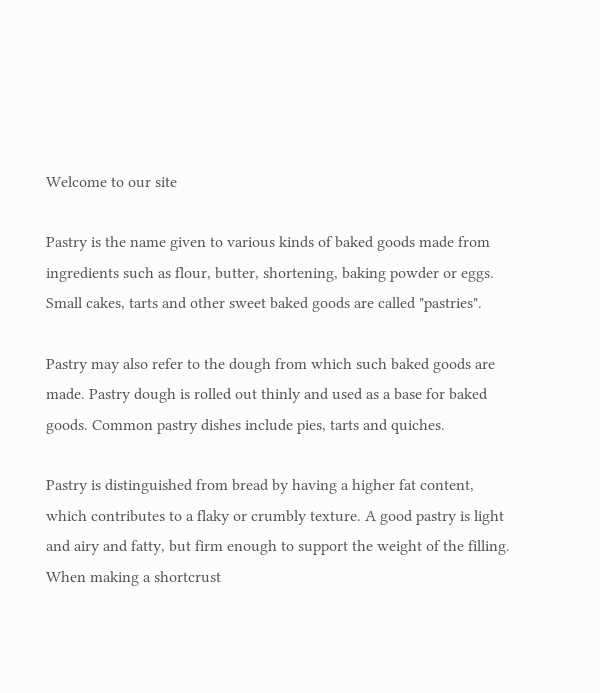Welcome to our site

Pastry is the name given to various kinds of baked goods made from ingredients such as flour, butter, shortening, baking powder or eggs. Small cakes, tarts and other sweet baked goods are called "pastries".

Pastry may also refer to the dough from which such baked goods are made. Pastry dough is rolled out thinly and used as a base for baked goods. Common pastry dishes include pies, tarts and quiches.

Pastry is distinguished from bread by having a higher fat content, which contributes to a flaky or crumbly texture. A good pastry is light and airy and fatty, but firm enough to support the weight of the filling. When making a shortcrust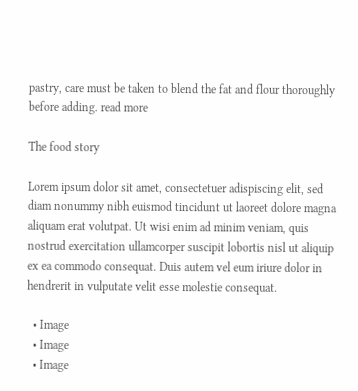pastry, care must be taken to blend the fat and flour thoroughly before adding. read more

The food story

Lorem ipsum dolor sit amet, consectetuer adispiscing elit, sed diam nonummy nibh euismod tincidunt ut laoreet dolore magna aliquam erat volutpat. Ut wisi enim ad minim veniam, quis nostrud exercitation ullamcorper suscipit lobortis nisl ut aliquip ex ea commodo consequat. Duis autem vel eum iriure dolor in hendrerit in vulputate velit esse molestie consequat.

  • Image
  • Image
  • Image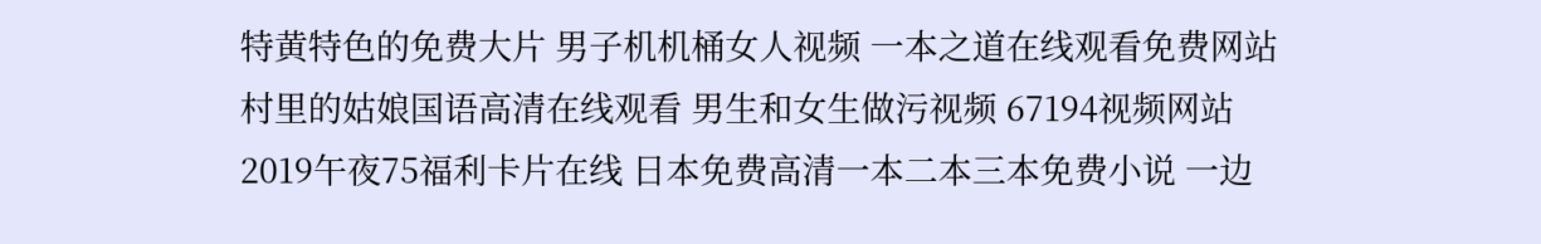特黄特色的免费大片 男子机机桶女人视频 一本之道在线观看免费网站 村里的姑娘国语高清在线观看 男生和女生做污视频 67194视频网站 2019午夜75福利卡片在线 日本免费高清一本二本三本免费小说 一边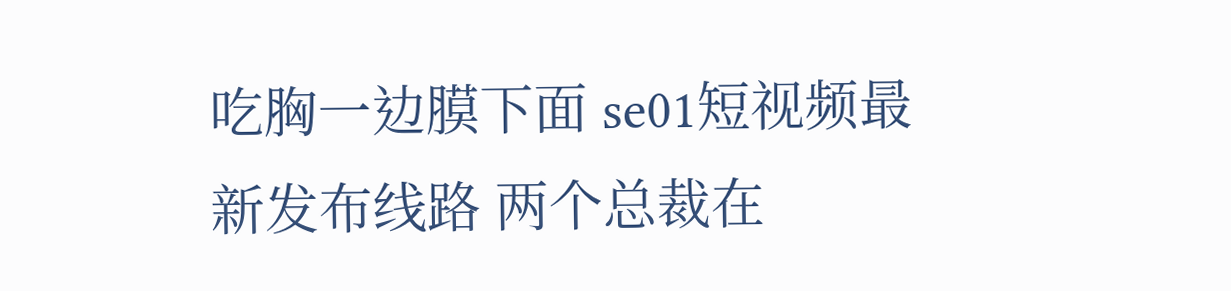吃胸一边膜下面 se01短视频最新发布线路 两个总裁在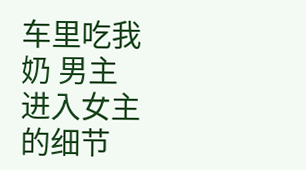车里吃我奶 男主进入女主的细节